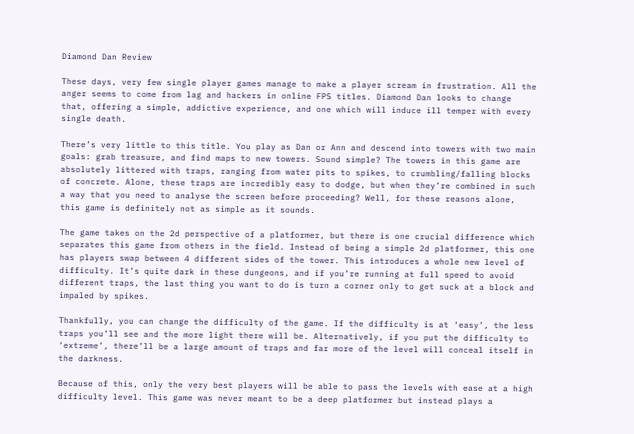Diamond Dan Review

These days, very few single player games manage to make a player scream in frustration. All the anger seems to come from lag and hackers in online FPS titles. Diamond Dan looks to change that, offering a simple, addictive experience, and one which will induce ill temper with every single death.

There’s very little to this title. You play as Dan or Ann and descend into towers with two main goals: grab treasure, and find maps to new towers. Sound simple? The towers in this game are absolutely littered with traps, ranging from water pits to spikes, to crumbling/falling blocks of concrete. Alone, these traps are incredibly easy to dodge, but when they’re combined in such a way that you need to analyse the screen before proceeding? Well, for these reasons alone, this game is definitely not as simple as it sounds.

The game takes on the 2d perspective of a platformer, but there is one crucial difference which separates this game from others in the field. Instead of being a simple 2d platformer, this one has players swap between 4 different sides of the tower. This introduces a whole new level of difficulty. It’s quite dark in these dungeons, and if you’re running at full speed to avoid different traps, the last thing you want to do is turn a corner only to get suck at a block and impaled by spikes.

Thankfully, you can change the difficulty of the game. If the difficulty is at ‘easy’, the less traps you’ll see and the more light there will be. Alternatively, if you put the difficulty to ‘extreme’, there’ll be a large amount of traps and far more of the level will conceal itself in the darkness.

Because of this, only the very best players will be able to pass the levels with ease at a high difficulty level. This game was never meant to be a deep platformer but instead plays a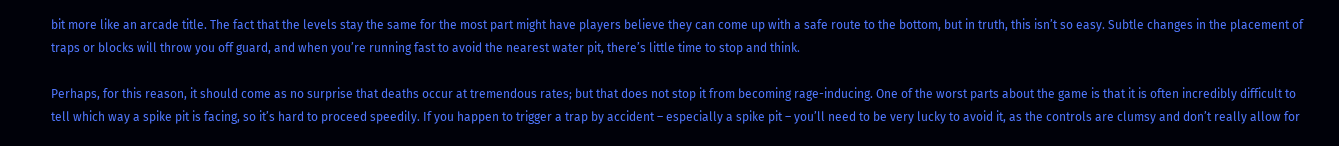bit more like an arcade title. The fact that the levels stay the same for the most part might have players believe they can come up with a safe route to the bottom, but in truth, this isn’t so easy. Subtle changes in the placement of traps or blocks will throw you off guard, and when you’re running fast to avoid the nearest water pit, there’s little time to stop and think.

Perhaps, for this reason, it should come as no surprise that deaths occur at tremendous rates; but that does not stop it from becoming rage-inducing. One of the worst parts about the game is that it is often incredibly difficult to tell which way a spike pit is facing, so it’s hard to proceed speedily. If you happen to trigger a trap by accident – especially a spike pit – you’ll need to be very lucky to avoid it, as the controls are clumsy and don’t really allow for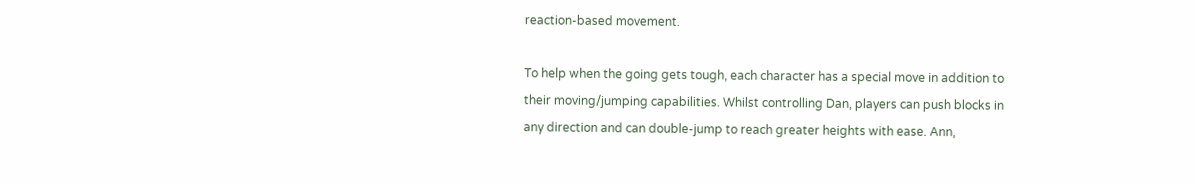reaction-based movement.

To help when the going gets tough, each character has a special move in addition to their moving/jumping capabilities. Whilst controlling Dan, players can push blocks in any direction and can double-jump to reach greater heights with ease. Ann,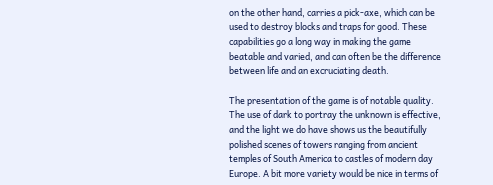on the other hand, carries a pick-axe, which can be used to destroy blocks and traps for good. These capabilities go a long way in making the game beatable and varied, and can often be the difference between life and an excruciating death.

The presentation of the game is of notable quality. The use of dark to portray the unknown is effective, and the light we do have shows us the beautifully polished scenes of towers ranging from ancient temples of South America to castles of modern day Europe. A bit more variety would be nice in terms of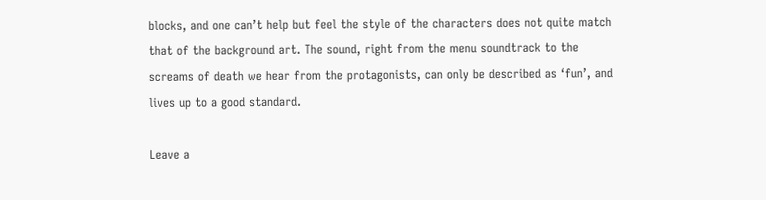blocks, and one can’t help but feel the style of the characters does not quite match that of the background art. The sound, right from the menu soundtrack to the screams of death we hear from the protagonists, can only be described as ‘fun’, and lives up to a good standard.

Leave a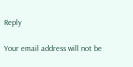Reply

Your email address will not be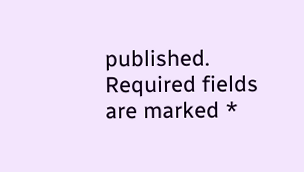published. Required fields are marked *